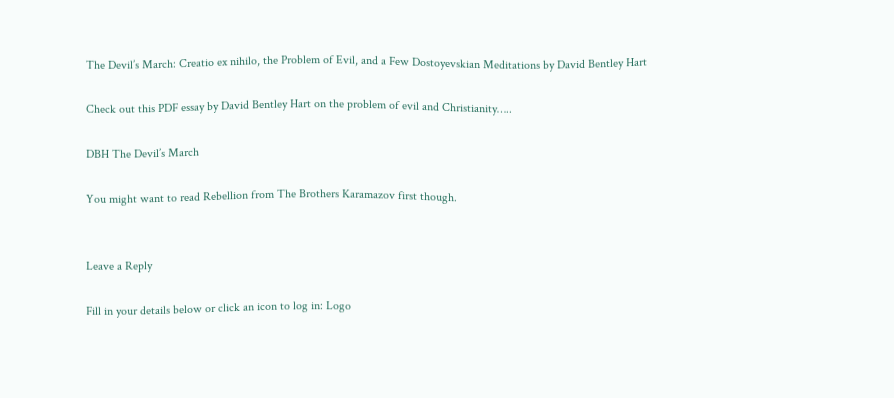The Devil’s March: Creatio ex nihilo, the Problem of Evil, and a Few Dostoyevskian Meditations by David Bentley Hart

Check out this PDF essay by David Bentley Hart on the problem of evil and Christianity…..

DBH The Devil’s March

You might want to read Rebellion from The Brothers Karamazov first though.


Leave a Reply

Fill in your details below or click an icon to log in: Logo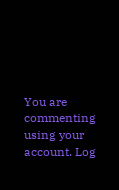You are commenting using your account. Log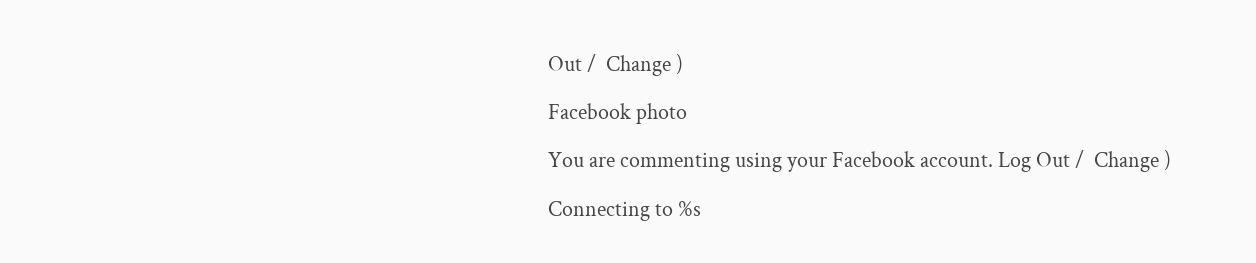Out /  Change )

Facebook photo

You are commenting using your Facebook account. Log Out /  Change )

Connecting to %s